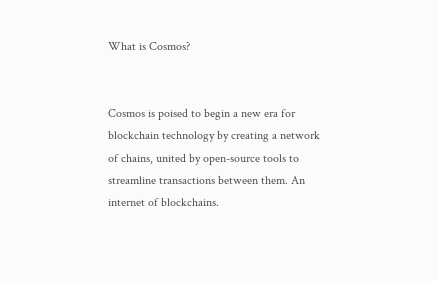What is Cosmos?


Cosmos is poised to begin a new era for blockchain technology by creating a network of chains, united by open-source tools to streamline transactions between them. An internet of blockchains.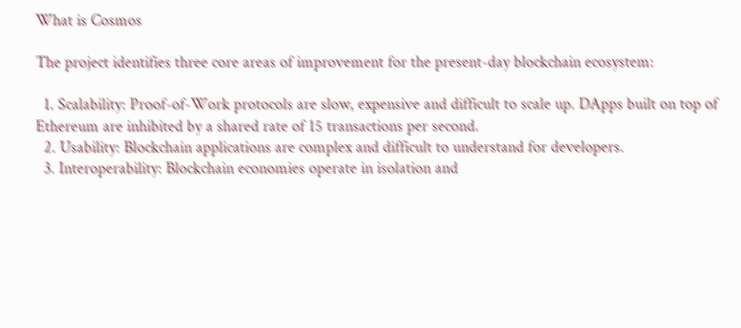What is Cosmos

The project identifies three core areas of improvement for the present-day blockchain ecosystem:

  1. Scalability: Proof-of-Work protocols are slow, expensive and difficult to scale up. DApps built on top of Ethereum are inhibited by a shared rate of 15 transactions per second.
  2. Usability: Blockchain applications are complex and difficult to understand for developers.
  3. Interoperability: Blockchain economies operate in isolation and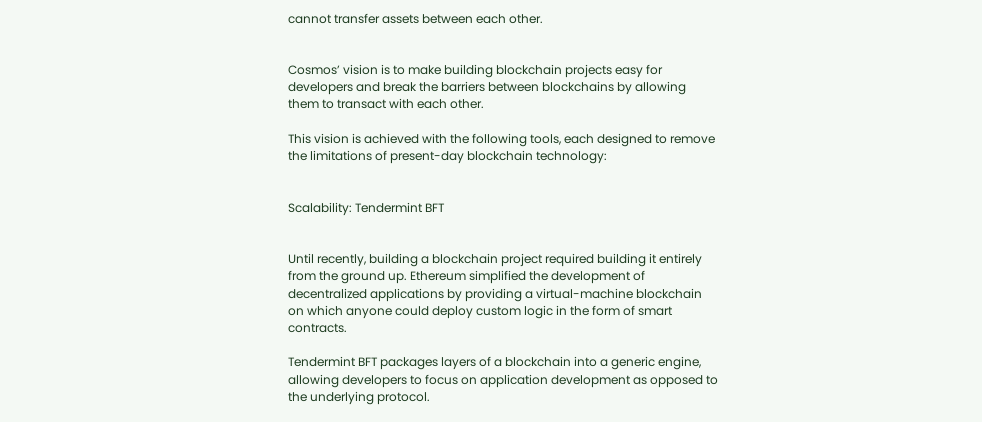cannot transfer assets between each other.


Cosmos’ vision is to make building blockchain projects easy for developers and break the barriers between blockchains by allowing them to transact with each other.

This vision is achieved with the following tools, each designed to remove the limitations of present-day blockchain technology:


Scalability: Tendermint BFT


Until recently, building a blockchain project required building it entirely from the ground up. Ethereum simplified the development of decentralized applications by providing a virtual-machine blockchain on which anyone could deploy custom logic in the form of smart contracts.

Tendermint BFT packages layers of a blockchain into a generic engine, allowing developers to focus on application development as opposed to the underlying protocol.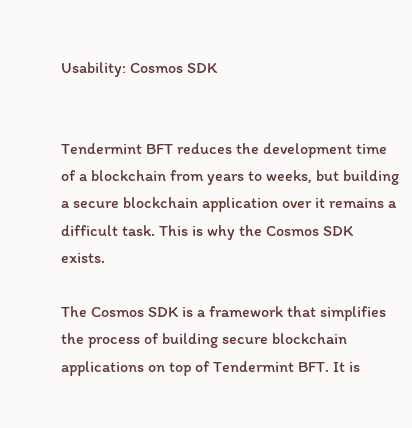Usability: Cosmos SDK


Tendermint BFT reduces the development time of a blockchain from years to weeks, but building a secure blockchain application over it remains a difficult task. This is why the Cosmos SDK exists.

The Cosmos SDK is a framework that simplifies the process of building secure blockchain applications on top of Tendermint BFT. It is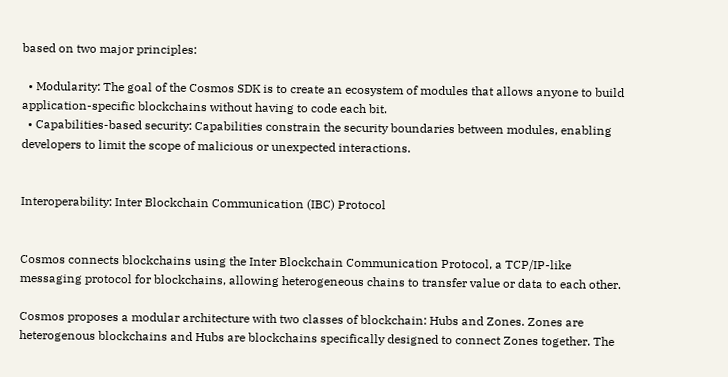based on two major principles:

  • Modularity: The goal of the Cosmos SDK is to create an ecosystem of modules that allows anyone to build application-specific blockchains without having to code each bit.
  • Capabilities-based security: Capabilities constrain the security boundaries between modules, enabling developers to limit the scope of malicious or unexpected interactions.


Interoperability: Inter Blockchain Communication (IBC) Protocol


Cosmos connects blockchains using the Inter Blockchain Communication Protocol, a TCP/IP-like messaging protocol for blockchains, allowing heterogeneous chains to transfer value or data to each other.

Cosmos proposes a modular architecture with two classes of blockchain: Hubs and Zones. Zones are heterogenous blockchains and Hubs are blockchains specifically designed to connect Zones together. The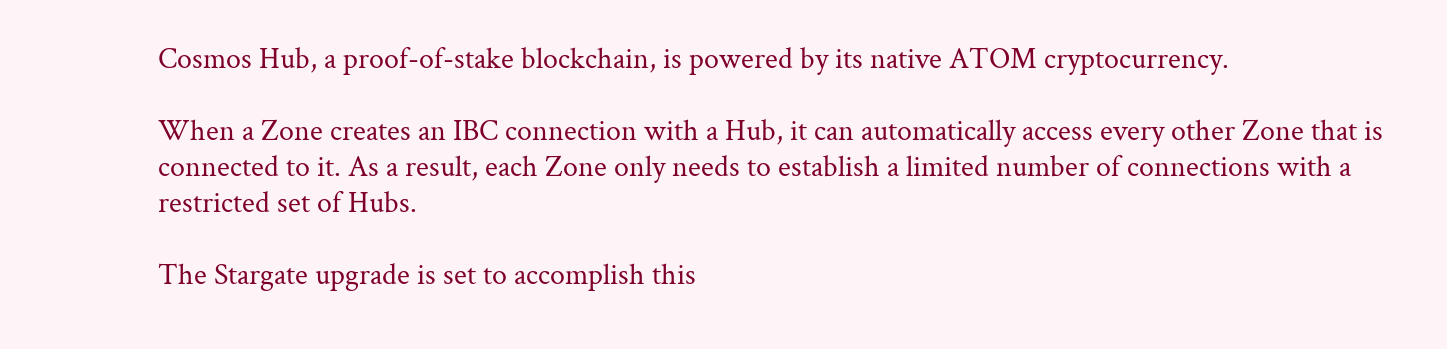Cosmos Hub, a proof-of-stake blockchain, is powered by its native ATOM cryptocurrency.

When a Zone creates an IBC connection with a Hub, it can automatically access every other Zone that is connected to it. As a result, each Zone only needs to establish a limited number of connections with a restricted set of Hubs.

The Stargate upgrade is set to accomplish this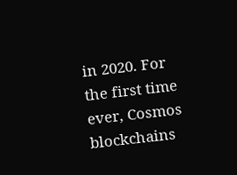in 2020. For the first time ever, Cosmos blockchains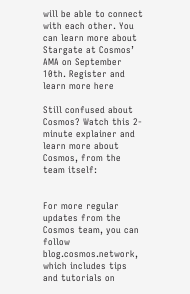will be able to connect with each other. You can learn more about Stargate at Cosmos’ AMA on September 10th. Register and learn more here

Still confused about Cosmos? Watch this 2-minute explainer and learn more about Cosmos, from the team itself:


For more regular updates from the Cosmos team, you can follow blog.cosmos.network, which includes tips and tutorials on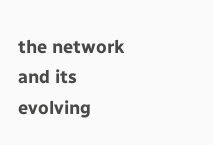the network and its evolving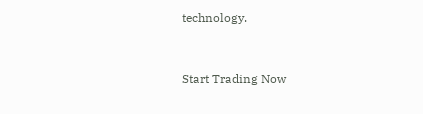technology.


Start Trading Now